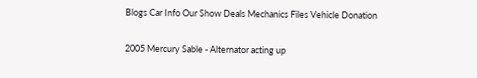Blogs Car Info Our Show Deals Mechanics Files Vehicle Donation

2005 Mercury Sable - Alternator acting up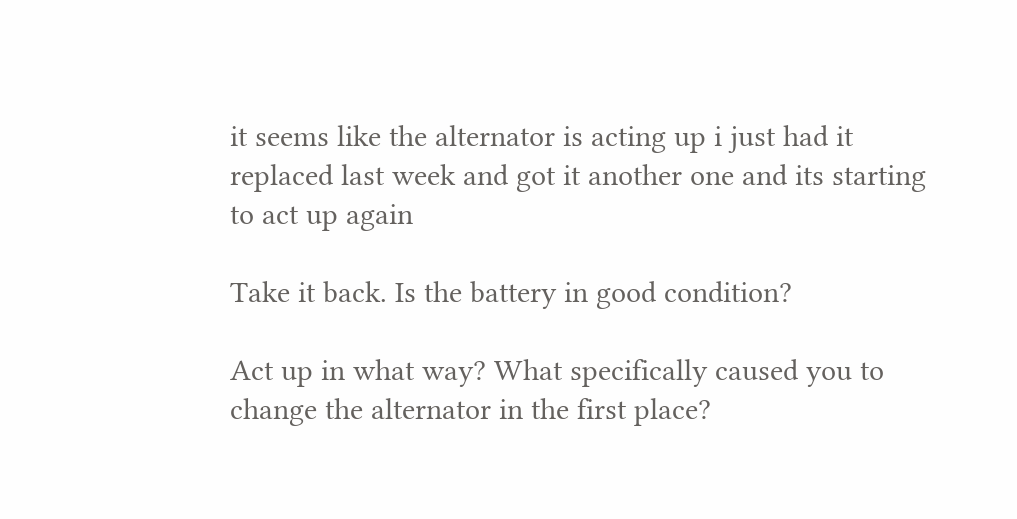it seems like the alternator is acting up i just had it replaced last week and got it another one and its starting to act up again

Take it back. Is the battery in good condition?

Act up in what way? What specifically caused you to change the alternator in the first place?